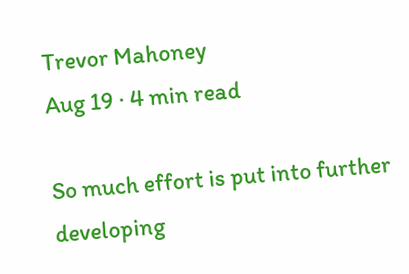Trevor Mahoney
Aug 19 · 4 min read

So much effort is put into further developing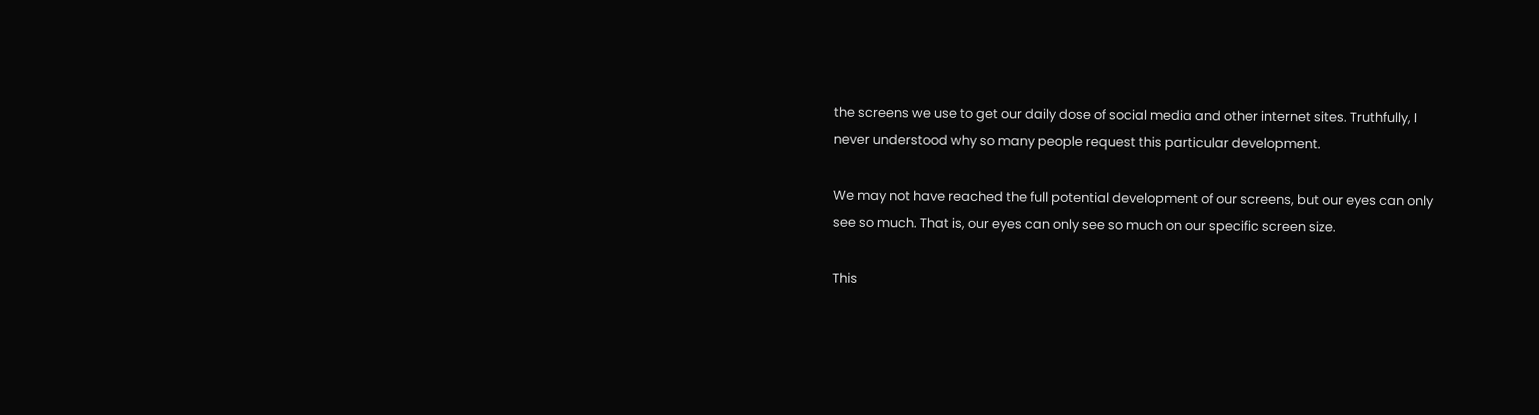the screens we use to get our daily dose of social media and other internet sites. Truthfully, I never understood why so many people request this particular development.

We may not have reached the full potential development of our screens, but our eyes can only see so much. That is, our eyes can only see so much on our specific screen size.

This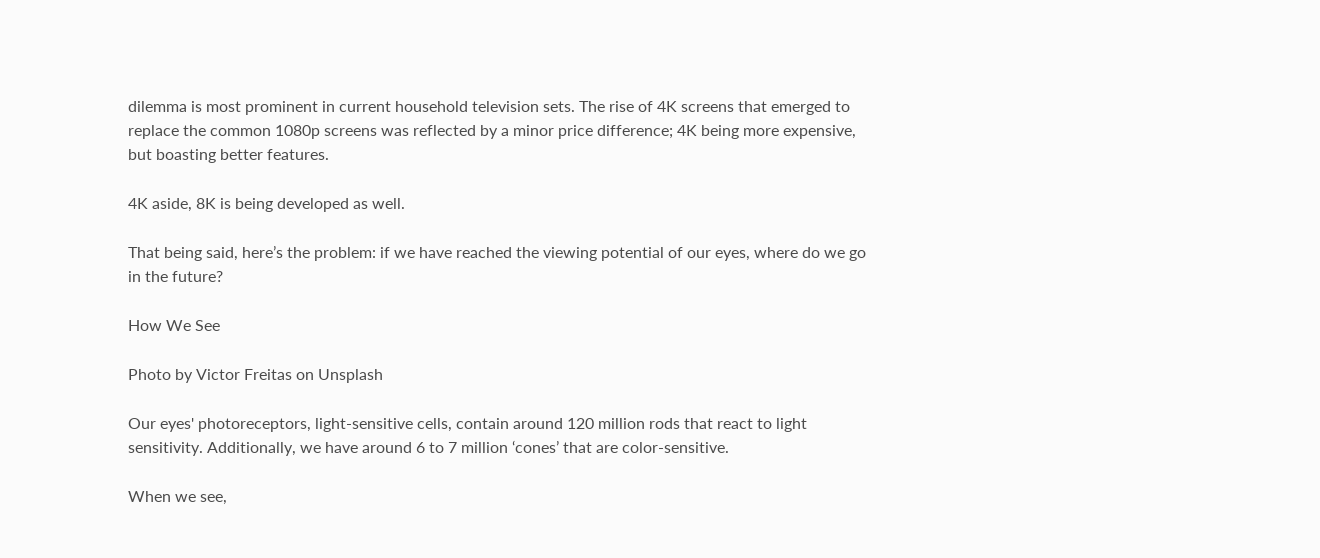dilemma is most prominent in current household television sets. The rise of 4K screens that emerged to replace the common 1080p screens was reflected by a minor price difference; 4K being more expensive, but boasting better features.

4K aside, 8K is being developed as well.

That being said, here’s the problem: if we have reached the viewing potential of our eyes, where do we go in the future?

How We See

Photo by Victor Freitas on Unsplash

Our eyes' photoreceptors, light-sensitive cells, contain around 120 million rods that react to light sensitivity. Additionally, we have around 6 to 7 million ‘cones’ that are color-sensitive.

When we see,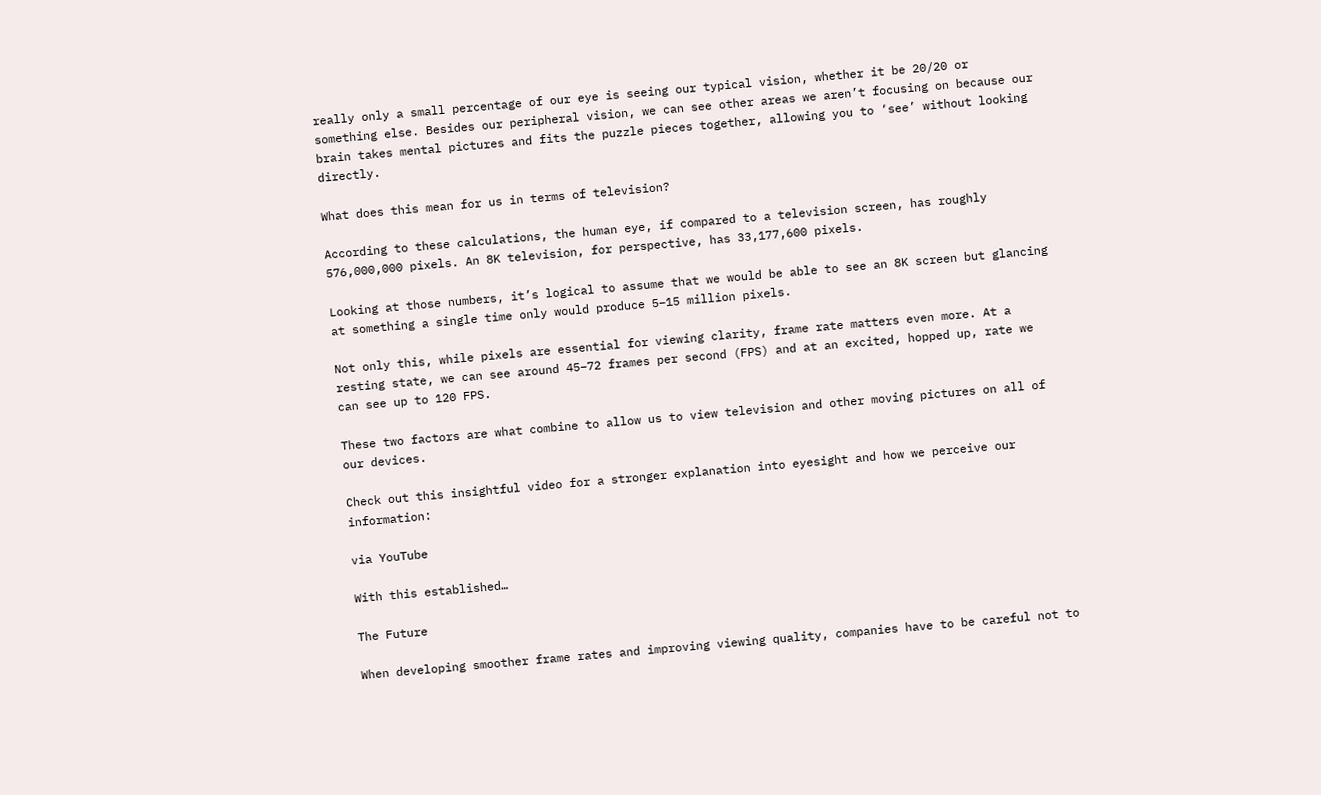really only a small percentage of our eye is seeing our typical vision, whether it be 20/20 or something else. Besides our peripheral vision, we can see other areas we aren’t focusing on because our brain takes mental pictures and fits the puzzle pieces together, allowing you to ‘see’ without looking directly.

What does this mean for us in terms of television?

According to these calculations, the human eye, if compared to a television screen, has roughly 576,000,000 pixels. An 8K television, for perspective, has 33,177,600 pixels.

Looking at those numbers, it’s logical to assume that we would be able to see an 8K screen but glancing at something a single time only would produce 5–15 million pixels.

Not only this, while pixels are essential for viewing clarity, frame rate matters even more. At a resting state, we can see around 45–72 frames per second (FPS) and at an excited, hopped up, rate we can see up to 120 FPS.

These two factors are what combine to allow us to view television and other moving pictures on all of our devices.

Check out this insightful video for a stronger explanation into eyesight and how we perceive our information:

via YouTube

With this established…

The Future

When developing smoother frame rates and improving viewing quality, companies have to be careful not to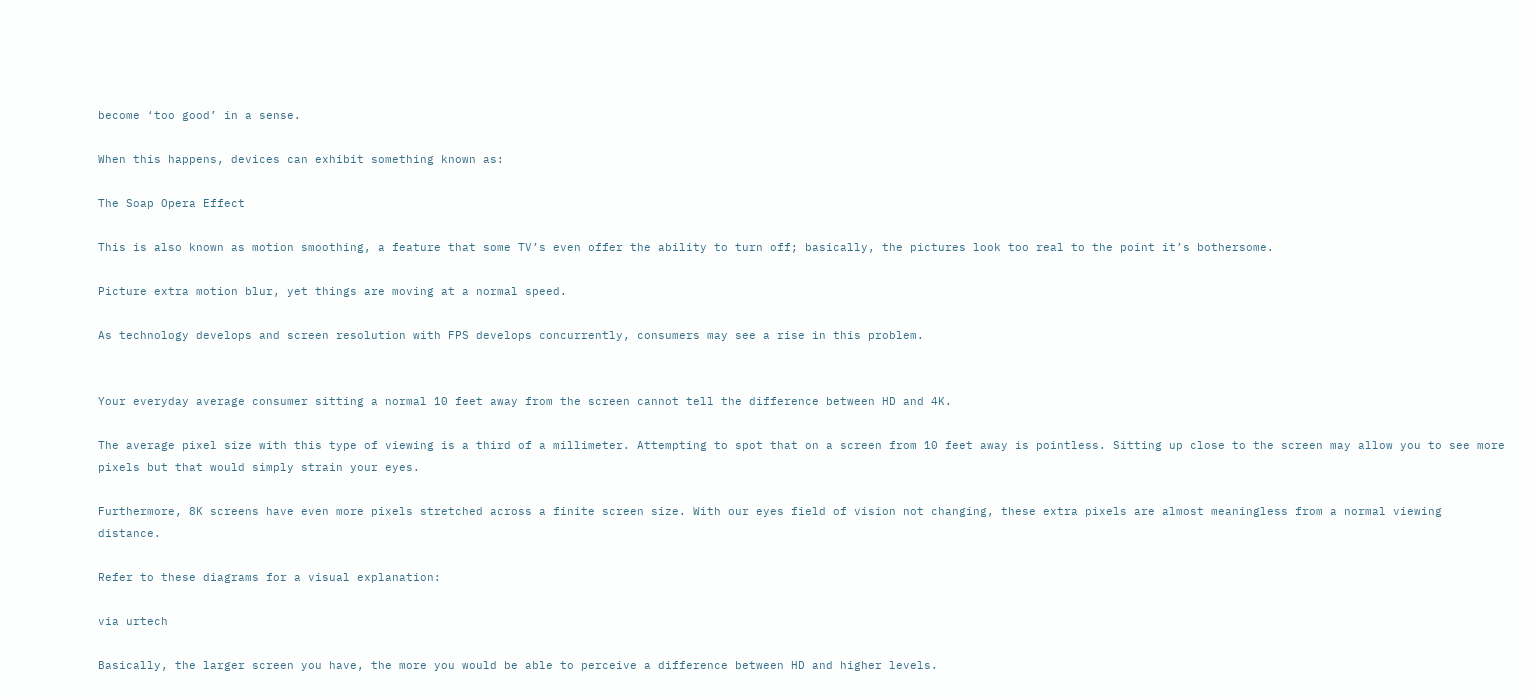become ‘too good’ in a sense.

When this happens, devices can exhibit something known as:

The Soap Opera Effect

This is also known as motion smoothing, a feature that some TV’s even offer the ability to turn off; basically, the pictures look too real to the point it’s bothersome.

Picture extra motion blur, yet things are moving at a normal speed.

As technology develops and screen resolution with FPS develops concurrently, consumers may see a rise in this problem.


Your everyday average consumer sitting a normal 10 feet away from the screen cannot tell the difference between HD and 4K.

The average pixel size with this type of viewing is a third of a millimeter. Attempting to spot that on a screen from 10 feet away is pointless. Sitting up close to the screen may allow you to see more pixels but that would simply strain your eyes.

Furthermore, 8K screens have even more pixels stretched across a finite screen size. With our eyes field of vision not changing, these extra pixels are almost meaningless from a normal viewing distance.

Refer to these diagrams for a visual explanation:

via urtech

Basically, the larger screen you have, the more you would be able to perceive a difference between HD and higher levels.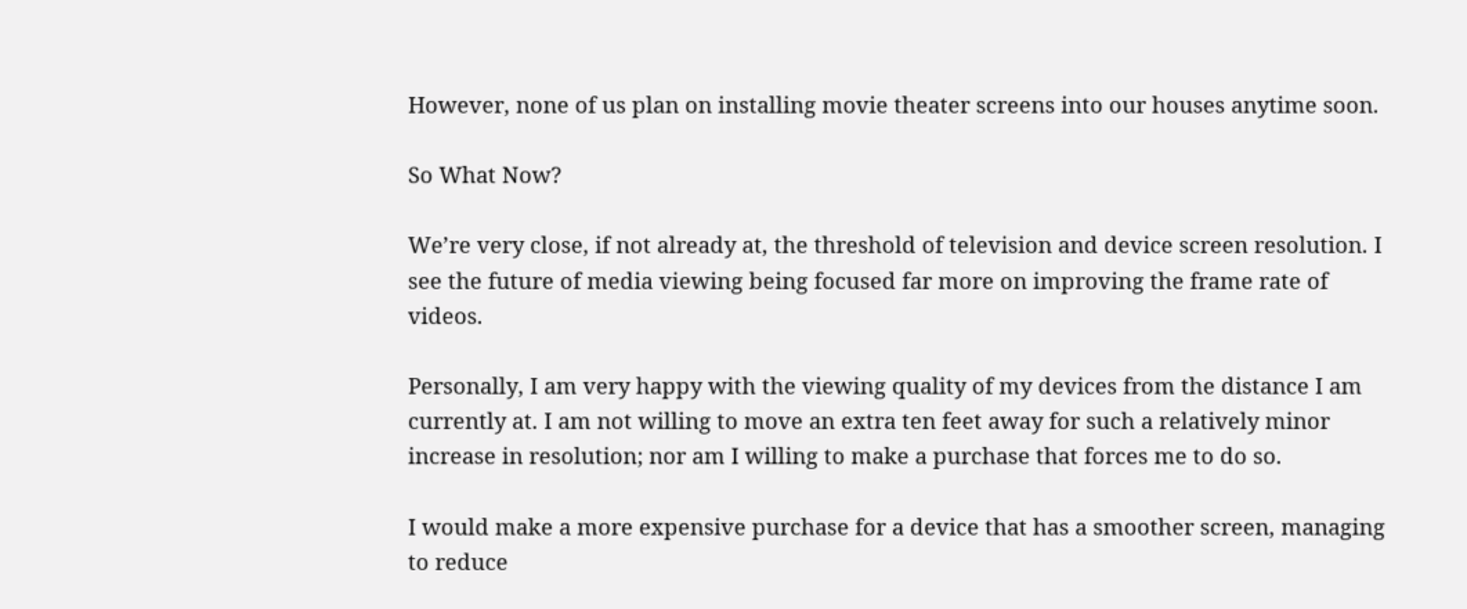However, none of us plan on installing movie theater screens into our houses anytime soon.

So What Now?

We’re very close, if not already at, the threshold of television and device screen resolution. I see the future of media viewing being focused far more on improving the frame rate of videos.

Personally, I am very happy with the viewing quality of my devices from the distance I am currently at. I am not willing to move an extra ten feet away for such a relatively minor increase in resolution; nor am I willing to make a purchase that forces me to do so.

I would make a more expensive purchase for a device that has a smoother screen, managing to reduce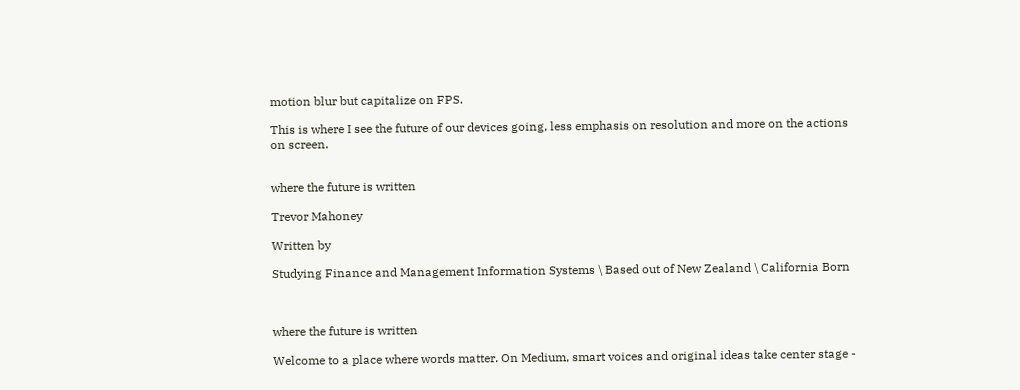motion blur but capitalize on FPS.

This is where I see the future of our devices going, less emphasis on resolution and more on the actions on screen.


where the future is written

Trevor Mahoney

Written by

Studying Finance and Management Information Systems \ Based out of New Zealand \ California Born



where the future is written

Welcome to a place where words matter. On Medium, smart voices and original ideas take center stage -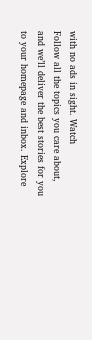with no ads in sight. Watch
Follow all the topics you care about, and we’ll deliver the best stories for you to your homepage and inbox. Explore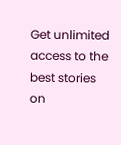Get unlimited access to the best stories on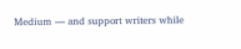Medium — and support writers while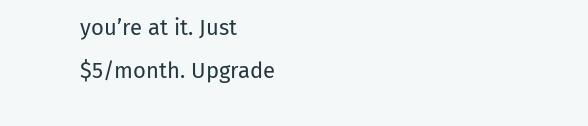you’re at it. Just $5/month. Upgrade